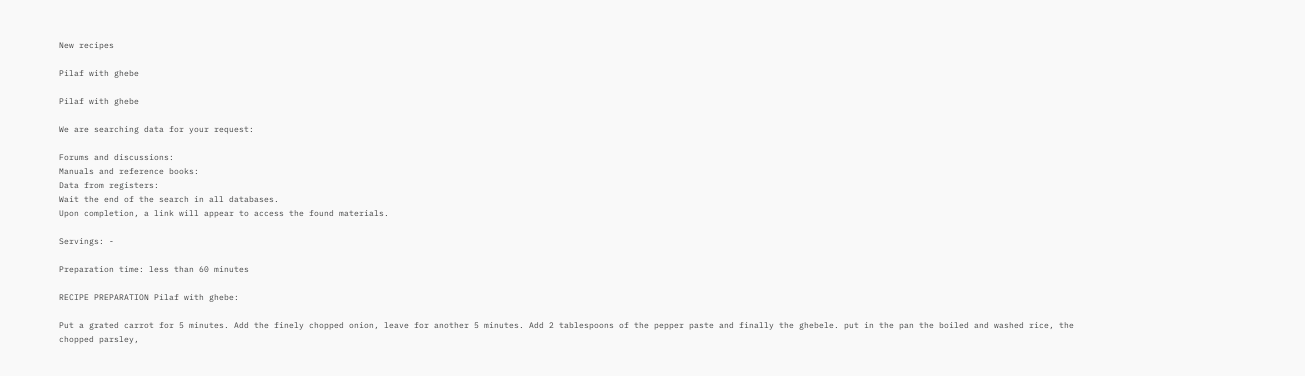New recipes

Pilaf with ghebe

Pilaf with ghebe

We are searching data for your request:

Forums and discussions:
Manuals and reference books:
Data from registers:
Wait the end of the search in all databases.
Upon completion, a link will appear to access the found materials.

Servings: -

Preparation time: less than 60 minutes

RECIPE PREPARATION Pilaf with ghebe:

Put a grated carrot for 5 minutes. Add the finely chopped onion, leave for another 5 minutes. Add 2 tablespoons of the pepper paste and finally the ghebele. put in the pan the boiled and washed rice, the chopped parsley,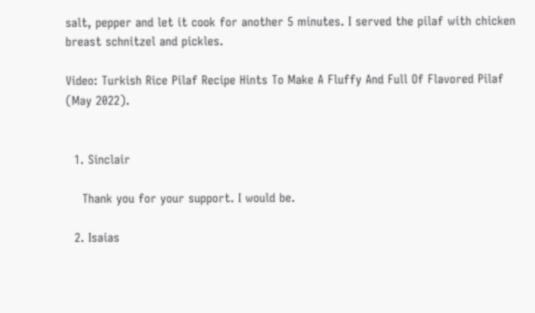salt, pepper and let it cook for another 5 minutes. I served the pilaf with chicken breast schnitzel and pickles.

Video: Turkish Rice Pilaf Recipe Hints To Make A Fluffy And Full Of Flavored Pilaf (May 2022).


  1. Sinclair

    Thank you for your support. I would be.

  2. Isaias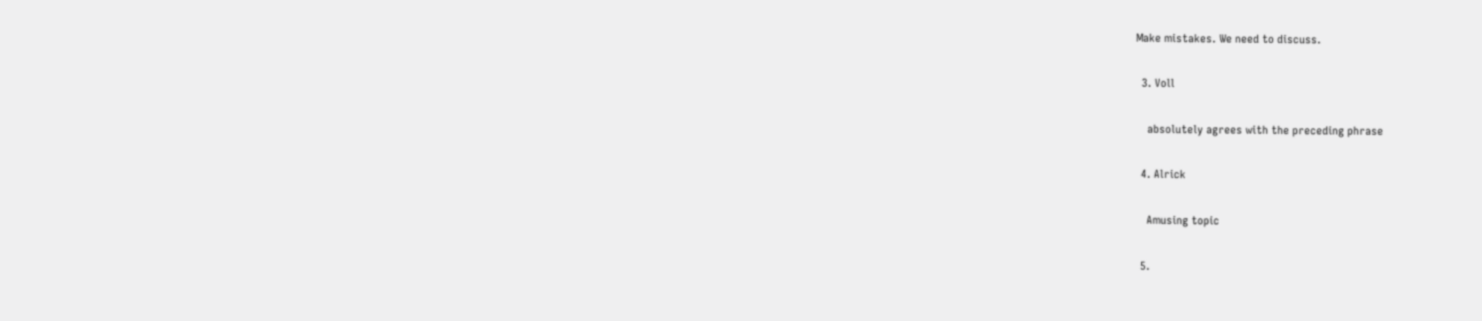Make mistakes. We need to discuss.

  3. Voll

    absolutely agrees with the preceding phrase

  4. Alrick

    Amusing topic

  5.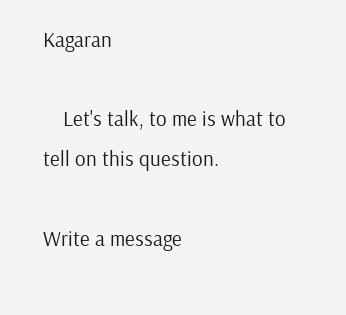Kagaran

    Let's talk, to me is what to tell on this question.

Write a message